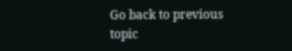Go back to previous topic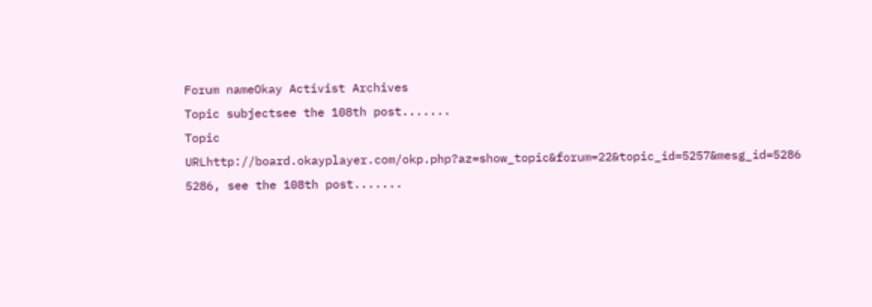Forum nameOkay Activist Archives
Topic subjectsee the 108th post.......
Topic URLhttp://board.okayplayer.com/okp.php?az=show_topic&forum=22&topic_id=5257&mesg_id=5286
5286, see the 108th post.......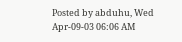Posted by abduhu, Wed Apr-09-03 06:06 AM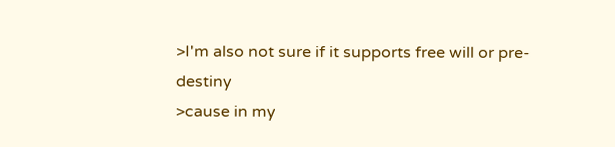>I'm also not sure if it supports free will or pre-destiny
>cause in my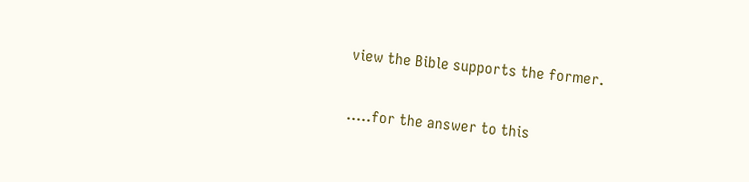view the Bible supports the former.

.....for the answer to this